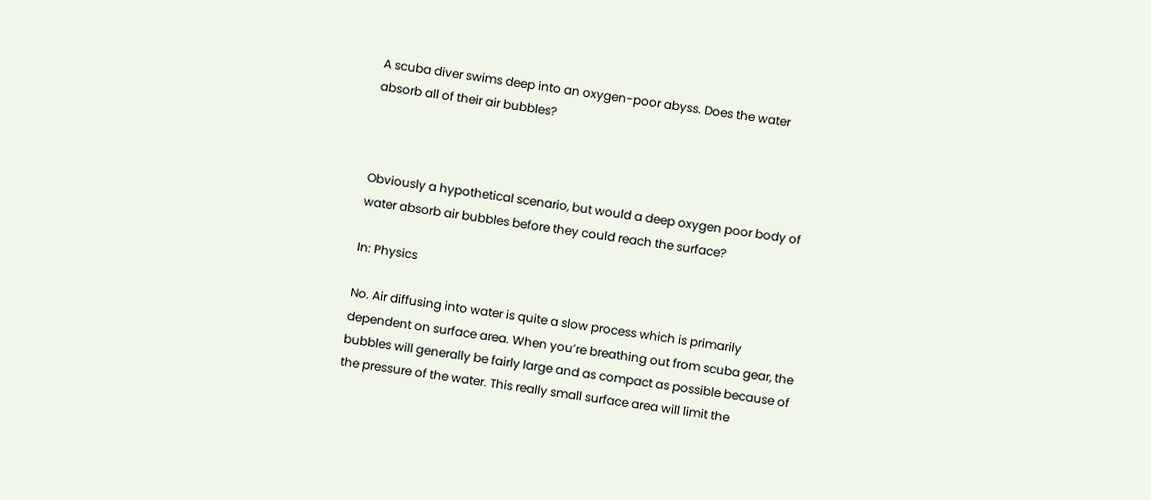A scuba diver swims deep into an oxygen-poor abyss. Does the water absorb all of their air bubbles?



Obviously a hypothetical scenario, but would a deep oxygen poor body of water absorb air bubbles before they could reach the surface?

In: Physics

No. Air diffusing into water is quite a slow process which is primarily dependent on surface area. When you’re breathing out from scuba gear, the bubbles will generally be fairly large and as compact as possible because of the pressure of the water. This really small surface area will limit the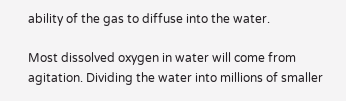ability of the gas to diffuse into the water.

Most dissolved oxygen in water will come from agitation. Dividing the water into millions of smaller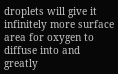droplets will give it infinitely more surface area for oxygen to diffuse into and greatly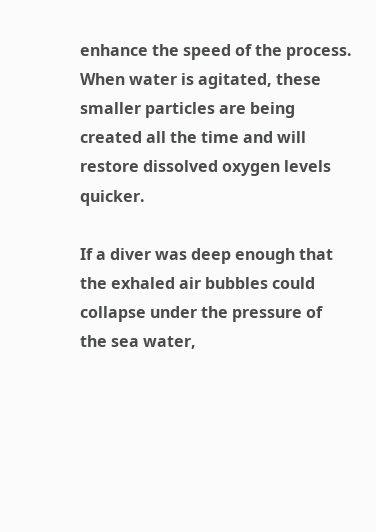enhance the speed of the process. When water is agitated, these smaller particles are being created all the time and will restore dissolved oxygen levels quicker.

If a diver was deep enough that the exhaled air bubbles could collapse under the pressure of the sea water,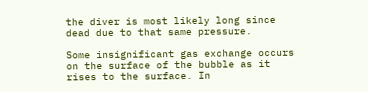the diver is most likely long since dead due to that same pressure.

Some insignificant gas exchange occurs on the surface of the bubble as it rises to the surface. In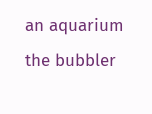an aquarium the bubbler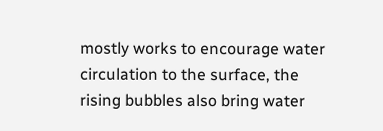mostly works to encourage water circulation to the surface, the rising bubbles also bring water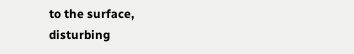to the surface, disturbing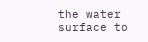the water surface to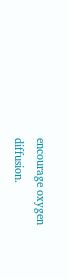encourage oxygen diffusion.